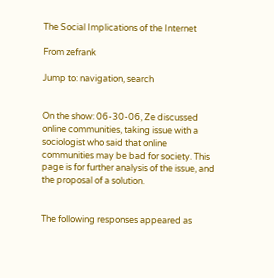The Social Implications of the Internet

From zefrank

Jump to: navigation, search


On the show: 06-30-06, Ze discussed online communities, taking issue with a sociologist who said that online communities may be bad for society. This page is for further analysis of the issue, and the proposal of a solution.


The following responses appeared as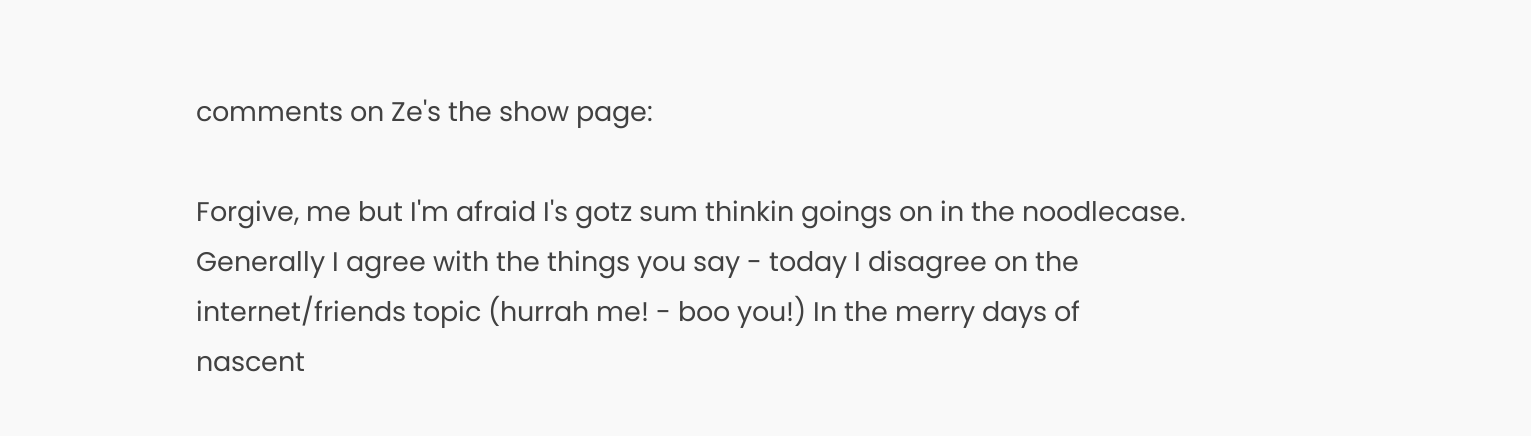comments on Ze's the show page:

Forgive, me but I'm afraid I's gotz sum thinkin goings on in the noodlecase. Generally I agree with the things you say - today I disagree on the internet/friends topic (hurrah me! - boo you!) In the merry days of nascent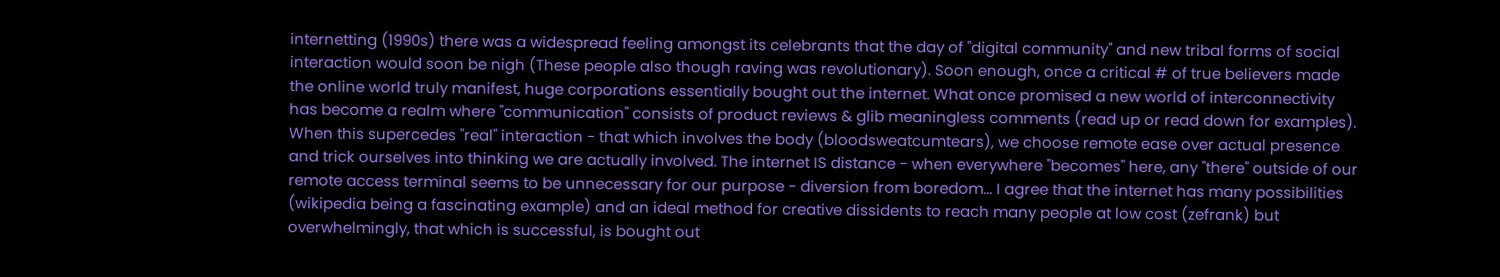internetting (1990s) there was a widespread feeling amongst its celebrants that the day of "digital community" and new tribal forms of social interaction would soon be nigh (These people also though raving was revolutionary). Soon enough, once a critical # of true believers made the online world truly manifest, huge corporations essentially bought out the internet. What once promised a new world of interconnectivity has become a realm where "communication" consists of product reviews & glib meaningless comments (read up or read down for examples). When this supercedes "real" interaction - that which involves the body (bloodsweatcumtears), we choose remote ease over actual presence and trick ourselves into thinking we are actually involved. The internet IS distance - when everywhere "becomes" here, any "there" outside of our remote access terminal seems to be unnecessary for our purpose - diversion from boredom... I agree that the internet has many possibilities (wikipedia being a fascinating example) and an ideal method for creative dissidents to reach many people at low cost (zefrank) but overwhelmingly, that which is successful, is bought out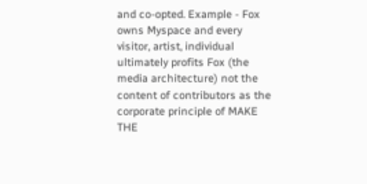and co-opted. Example - Fox owns Myspace and every visitor, artist, individual ultimately profits Fox (the media architecture) not the content of contributors as the corporate principle of MAKE THE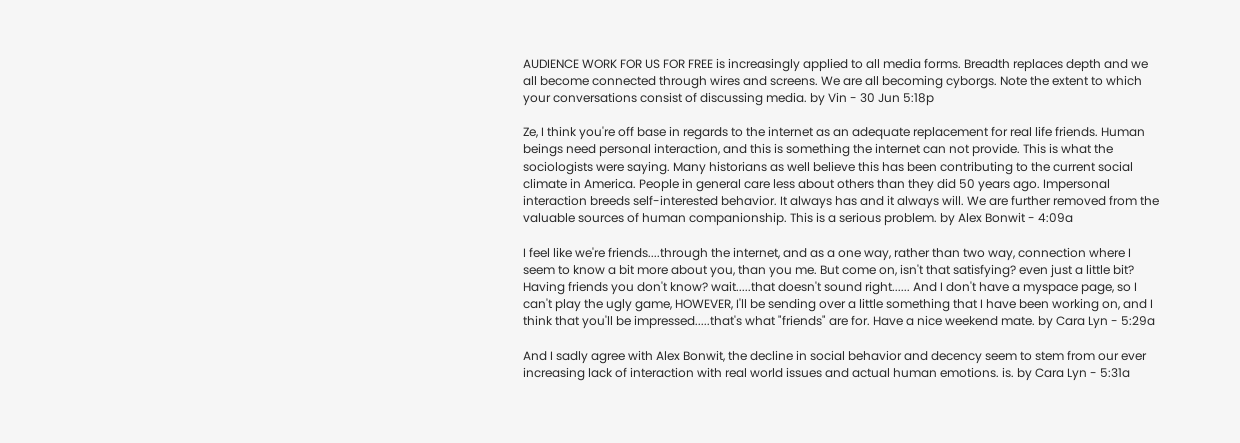AUDIENCE WORK FOR US FOR FREE is increasingly applied to all media forms. Breadth replaces depth and we all become connected through wires and screens. We are all becoming cyborgs. Note the extent to which your conversations consist of discussing media. by Vin - 30 Jun 5:18p

Ze, I think you're off base in regards to the internet as an adequate replacement for real life friends. Human beings need personal interaction, and this is something the internet can not provide. This is what the sociologists were saying. Many historians as well believe this has been contributing to the current social climate in America. People in general care less about others than they did 50 years ago. Impersonal interaction breeds self-interested behavior. It always has and it always will. We are further removed from the valuable sources of human companionship. This is a serious problem. by Alex Bonwit - 4:09a

I feel like we're friends....through the internet, and as a one way, rather than two way, connection where I seem to know a bit more about you, than you me. But come on, isn't that satisfying? even just a little bit? Having friends you don't know? wait.....that doesn't sound right...... And I don't have a myspace page, so I can't play the ugly game, HOWEVER, I'll be sending over a little something that I have been working on, and I think that you'll be impressed.....that's what "friends" are for. Have a nice weekend mate. by Cara Lyn - 5:29a

And I sadly agree with Alex Bonwit, the decline in social behavior and decency seem to stem from our ever increasing lack of interaction with real world issues and actual human emotions. is. by Cara Lyn - 5:31a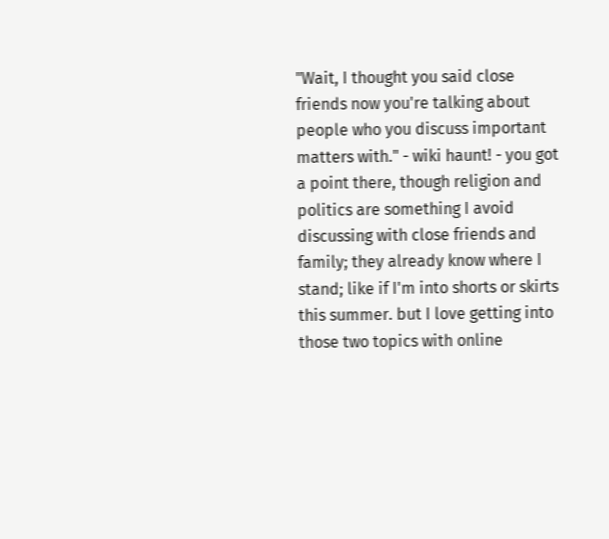"Wait, I thought you said close friends now you're talking about people who you discuss important matters with." - wiki haunt! - you got a point there, though religion and politics are something I avoid discussing with close friends and family; they already know where I stand; like if I'm into shorts or skirts this summer. but I love getting into those two topics with online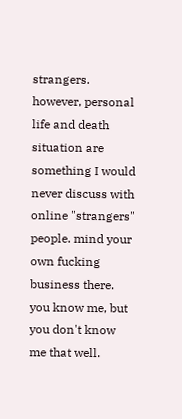strangers. however, personal life and death situation are something I would never discuss with online "strangers" people. mind your own fucking business there. you know me, but you don't know me that well.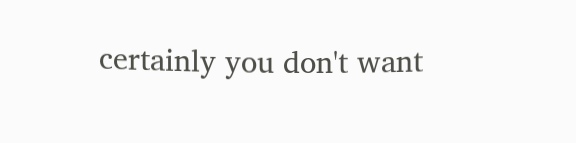certainly you don't want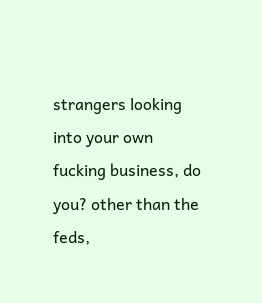strangers looking into your own fucking business, do you? other than the feds,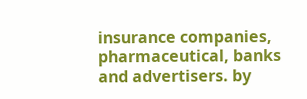insurance companies, pharmaceutical, banks and advertisers. by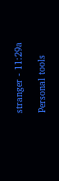stranger - 11:29a

Personal tools